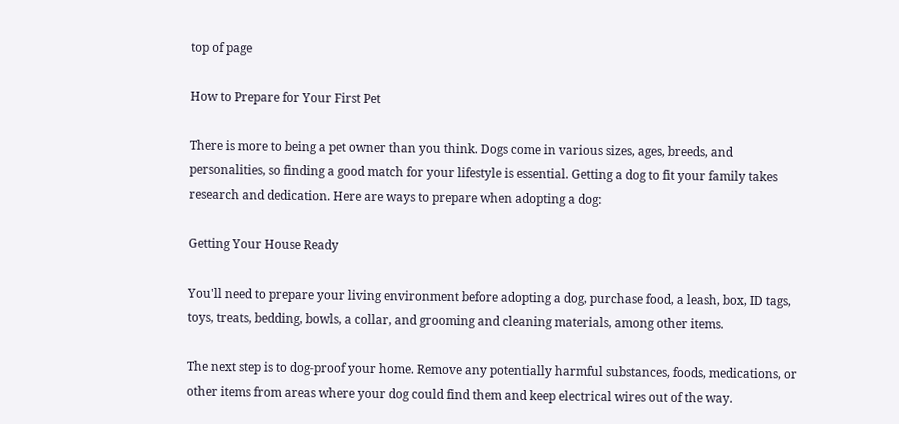top of page

How to Prepare for Your First Pet

There is more to being a pet owner than you think. Dogs come in various sizes, ages, breeds, and personalities, so finding a good match for your lifestyle is essential. Getting a dog to fit your family takes research and dedication. Here are ways to prepare when adopting a dog:

Getting Your House Ready

You'll need to prepare your living environment before adopting a dog, purchase food, a leash, box, ID tags, toys, treats, bedding, bowls, a collar, and grooming and cleaning materials, among other items.

The next step is to dog-proof your home. Remove any potentially harmful substances, foods, medications, or other items from areas where your dog could find them and keep electrical wires out of the way.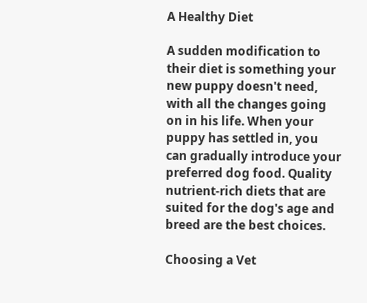A Healthy Diet

A sudden modification to their diet is something your new puppy doesn't need, with all the changes going on in his life. When your puppy has settled in, you can gradually introduce your preferred dog food. Quality nutrient-rich diets that are suited for the dog's age and breed are the best choices.

Choosing a Vet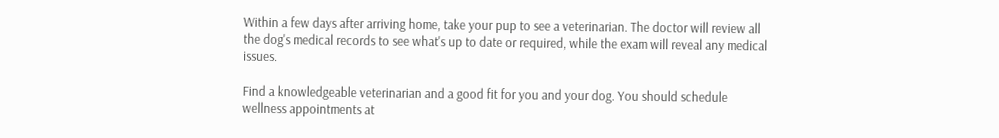Within a few days after arriving home, take your pup to see a veterinarian. The doctor will review all the dog's medical records to see what's up to date or required, while the exam will reveal any medical issues.

Find a knowledgeable veterinarian and a good fit for you and your dog. You should schedule wellness appointments at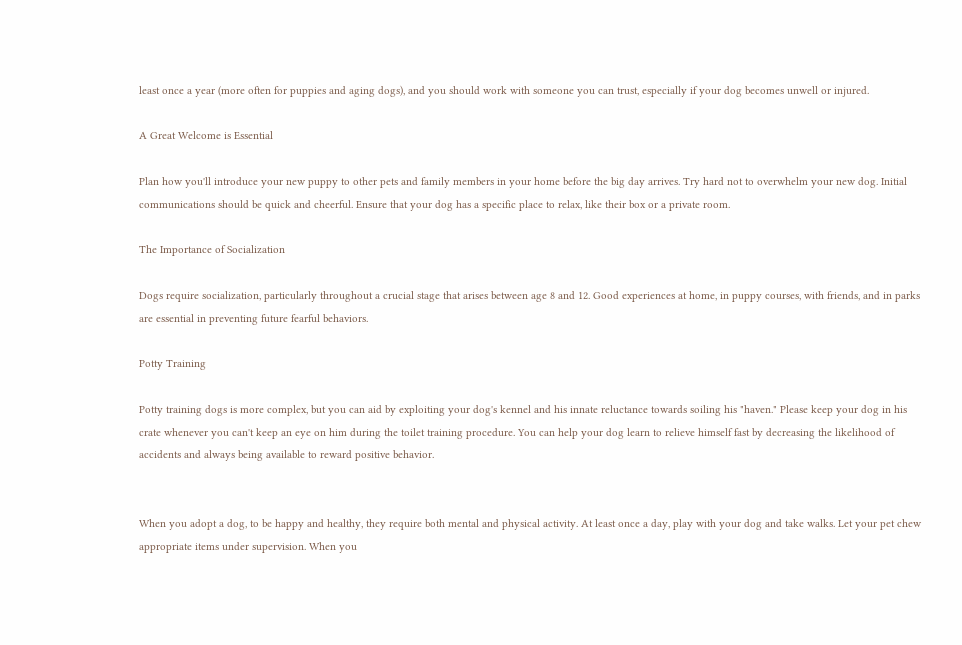least once a year (more often for puppies and aging dogs), and you should work with someone you can trust, especially if your dog becomes unwell or injured.

A Great Welcome is Essential

Plan how you'll introduce your new puppy to other pets and family members in your home before the big day arrives. Try hard not to overwhelm your new dog. Initial communications should be quick and cheerful. Ensure that your dog has a specific place to relax, like their box or a private room.

The Importance of Socialization

Dogs require socialization, particularly throughout a crucial stage that arises between age 8 and 12. Good experiences at home, in puppy courses, with friends, and in parks are essential in preventing future fearful behaviors.

Potty Training

Potty training dogs is more complex, but you can aid by exploiting your dog's kennel and his innate reluctance towards soiling his "haven." Please keep your dog in his crate whenever you can't keep an eye on him during the toilet training procedure. You can help your dog learn to relieve himself fast by decreasing the likelihood of accidents and always being available to reward positive behavior.


When you adopt a dog, to be happy and healthy, they require both mental and physical activity. At least once a day, play with your dog and take walks. Let your pet chew appropriate items under supervision. When you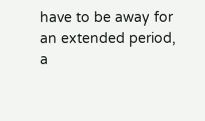have to be away for an extended period, a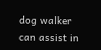dog walker can assist in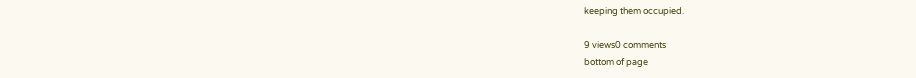keeping them occupied.

9 views0 comments
bottom of page